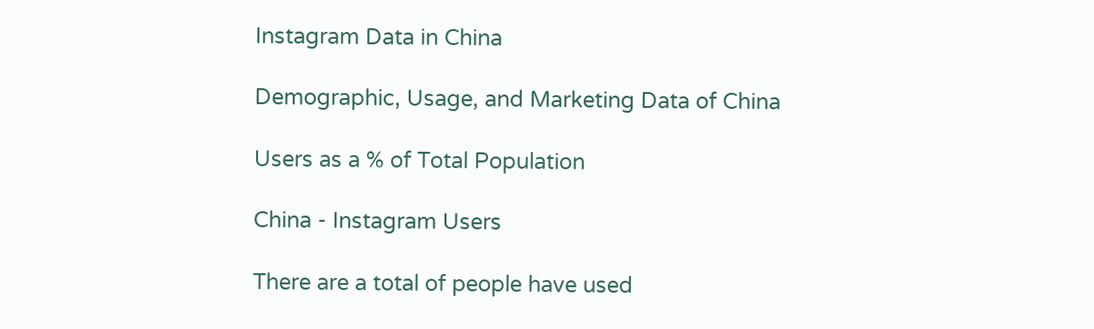Instagram Data in China

Demographic, Usage, and Marketing Data of China

Users as a % of Total Population

China - Instagram Users

There are a total of people have used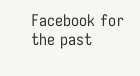Facebook for the past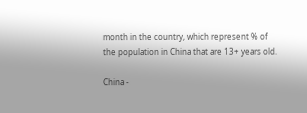month in the country, which represent % of the population in China that are 13+ years old.

China -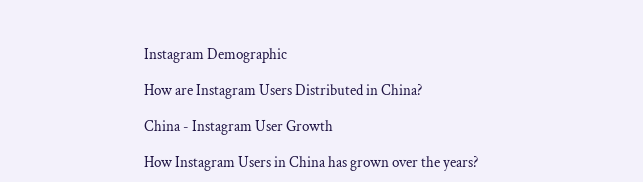Instagram Demographic

How are Instagram Users Distributed in China?

China - Instagram User Growth

How Instagram Users in China has grown over the years?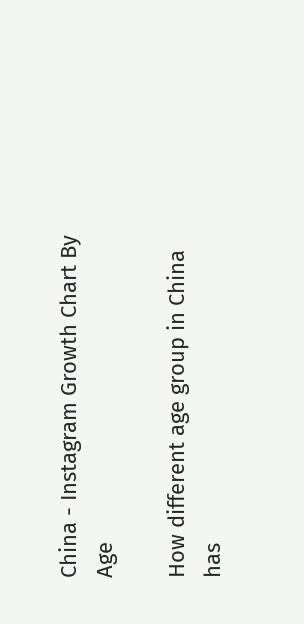China - Instagram Growth Chart By Age

How different age group in China has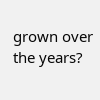grown over the years?